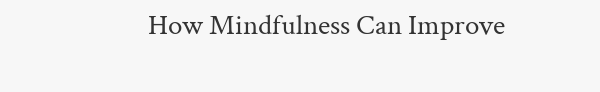How Mindfulness Can Improve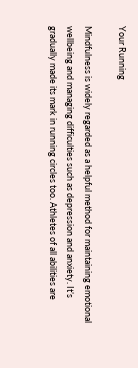Your Running

Mindfulness is widely regarded as a helpful method for maintaining emotional wellbeing and managing difficulties such as depression and anxiety. It’s gradually made its mark in running circles too. Athletes of all abilities are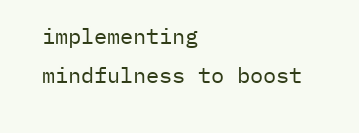implementing mindfulness to boost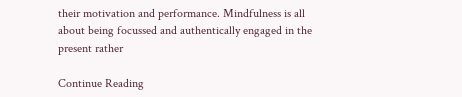their motivation and performance. Mindfulness is all about being focussed and authentically engaged in the present rather

Continue Reading